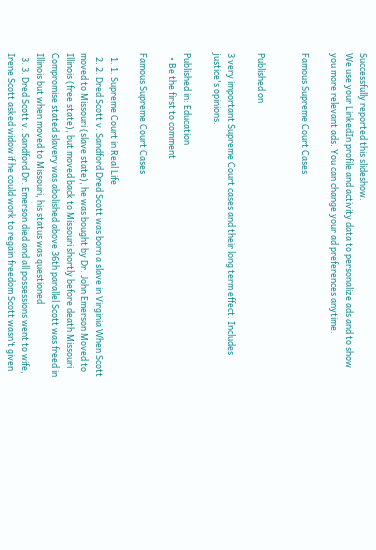Successfully reported this slideshow.
We use your LinkedIn profile and activity data to personalize ads and to show you more relevant ads. You can change your ad preferences anytime.

Famous Supreme Court Cases


Published on

3 very important Supreme Court cases and their long term effect. Includes justice's opinions.

Published in: Education
  • Be the first to comment

Famous Supreme Court Cases

  1. 1. Supreme Court in Real Life
  2. 2. Dred Scott v. Sandford Dred Scott was born a slave in Virginia When Scott moved to Missouri (slave state), he was bought by Dr. John Emerson Moved to Illinois (free state), but moved back to Missouri shortly before death Missouri Compromise stated slavery was abolished above 36th parallel Scott was freed in Illinois but when moved to Missouri, his status was questioned
  3. 3. Dred Scott v. Sandford Dr. Emerson died and all possessions went to wife, Irene Scott asked widow if he could work to regain freedom Scott wasn’t given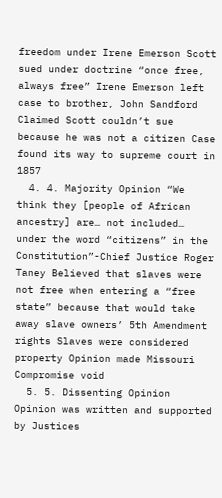freedom under Irene Emerson Scott sued under doctrine “once free, always free” Irene Emerson left case to brother, John Sandford Claimed Scott couldn’t sue because he was not a citizen Case found its way to supreme court in 1857
  4. 4. Majority Opinion “We think they [people of African ancestry] are… not included… under the word “citizens” in the Constitution”-Chief Justice Roger Taney Believed that slaves were not free when entering a “free state” because that would take away slave owners’ 5th Amendment rights Slaves were considered property Opinion made Missouri Compromise void
  5. 5. Dissenting Opinion Opinion was written and supported by Justices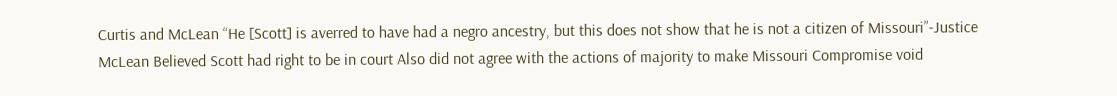Curtis and McLean “He [Scott] is averred to have had a negro ancestry, but this does not show that he is not a citizen of Missouri”-Justice McLean Believed Scott had right to be in court Also did not agree with the actions of majority to make Missouri Compromise void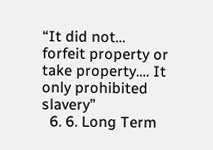“It did not… forfeit property or take property…. It only prohibited slavery”
  6. 6. Long Term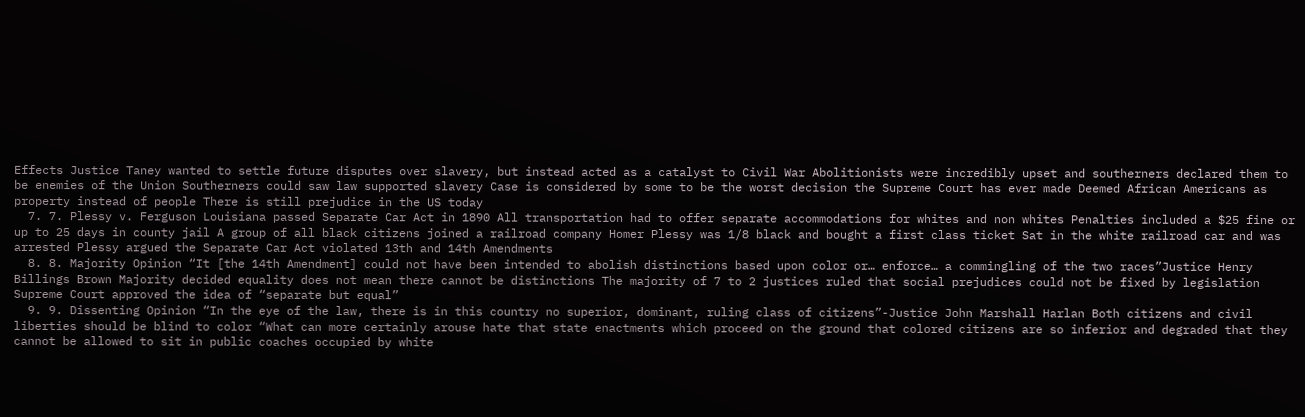Effects Justice Taney wanted to settle future disputes over slavery, but instead acted as a catalyst to Civil War Abolitionists were incredibly upset and southerners declared them to be enemies of the Union Southerners could saw law supported slavery Case is considered by some to be the worst decision the Supreme Court has ever made Deemed African Americans as property instead of people There is still prejudice in the US today
  7. 7. Plessy v. Ferguson Louisiana passed Separate Car Act in 1890 All transportation had to offer separate accommodations for whites and non whites Penalties included a $25 fine or up to 25 days in county jail A group of all black citizens joined a railroad company Homer Plessy was 1/8 black and bought a first class ticket Sat in the white railroad car and was arrested Plessy argued the Separate Car Act violated 13th and 14th Amendments
  8. 8. Majority Opinion “It [the 14th Amendment] could not have been intended to abolish distinctions based upon color or… enforce… a commingling of the two races”Justice Henry Billings Brown Majority decided equality does not mean there cannot be distinctions The majority of 7 to 2 justices ruled that social prejudices could not be fixed by legislation Supreme Court approved the idea of “separate but equal”
  9. 9. Dissenting Opinion “In the eye of the law, there is in this country no superior, dominant, ruling class of citizens”-Justice John Marshall Harlan Both citizens and civil liberties should be blind to color “What can more certainly arouse hate that state enactments which proceed on the ground that colored citizens are so inferior and degraded that they cannot be allowed to sit in public coaches occupied by white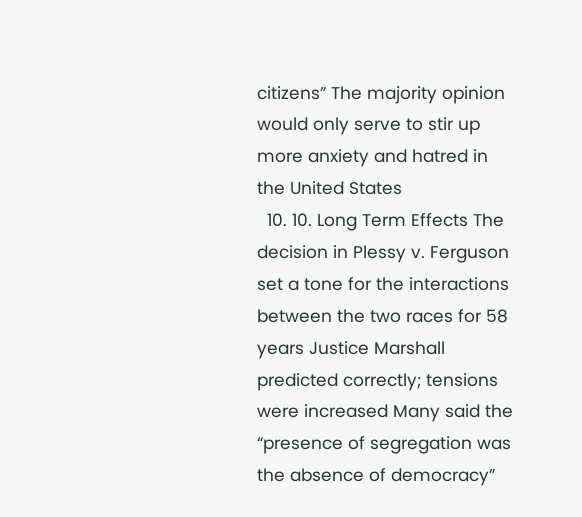citizens” The majority opinion would only serve to stir up more anxiety and hatred in the United States
  10. 10. Long Term Effects The decision in Plessy v. Ferguson set a tone for the interactions between the two races for 58 years Justice Marshall predicted correctly; tensions were increased Many said the “presence of segregation was the absence of democracy”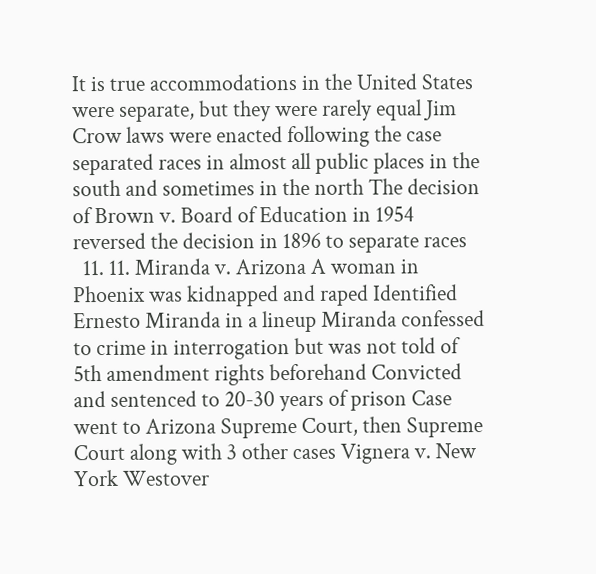It is true accommodations in the United States were separate, but they were rarely equal Jim Crow laws were enacted following the case separated races in almost all public places in the south and sometimes in the north The decision of Brown v. Board of Education in 1954 reversed the decision in 1896 to separate races
  11. 11. Miranda v. Arizona A woman in Phoenix was kidnapped and raped Identified Ernesto Miranda in a lineup Miranda confessed to crime in interrogation but was not told of 5th amendment rights beforehand Convicted and sentenced to 20-30 years of prison Case went to Arizona Supreme Court, then Supreme Court along with 3 other cases Vignera v. New York Westover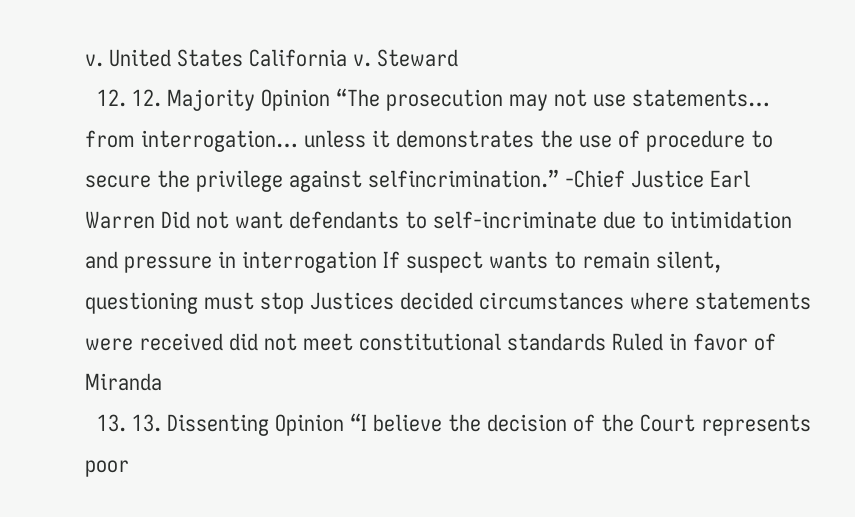v. United States California v. Steward
  12. 12. Majority Opinion “The prosecution may not use statements… from interrogation… unless it demonstrates the use of procedure to secure the privilege against selfincrimination.” -Chief Justice Earl Warren Did not want defendants to self-incriminate due to intimidation and pressure in interrogation If suspect wants to remain silent, questioning must stop Justices decided circumstances where statements were received did not meet constitutional standards Ruled in favor of Miranda
  13. 13. Dissenting Opinion “I believe the decision of the Court represents poor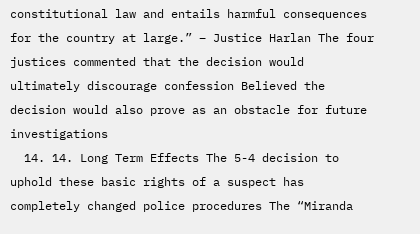constitutional law and entails harmful consequences for the country at large.” – Justice Harlan The four justices commented that the decision would ultimately discourage confession Believed the decision would also prove as an obstacle for future investigations
  14. 14. Long Term Effects The 5-4 decision to uphold these basic rights of a suspect has completely changed police procedures The “Miranda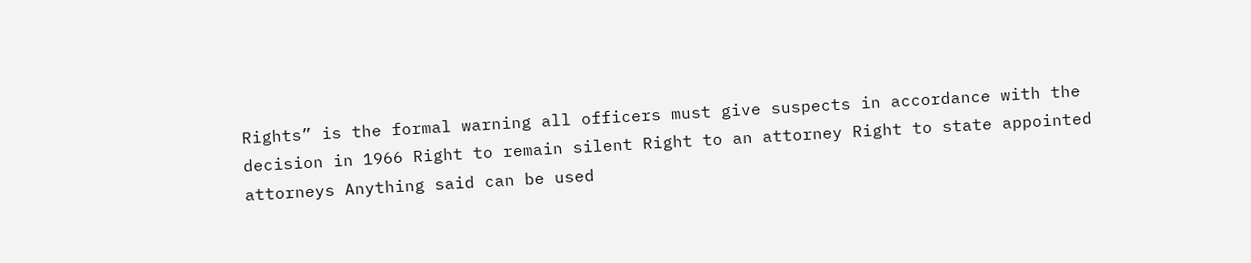Rights” is the formal warning all officers must give suspects in accordance with the decision in 1966 Right to remain silent Right to an attorney Right to state appointed attorneys Anything said can be used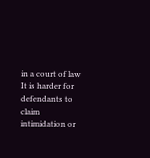in a court of law It is harder for defendants to claim intimidation or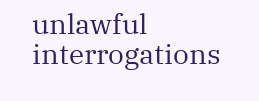unlawful interrogations